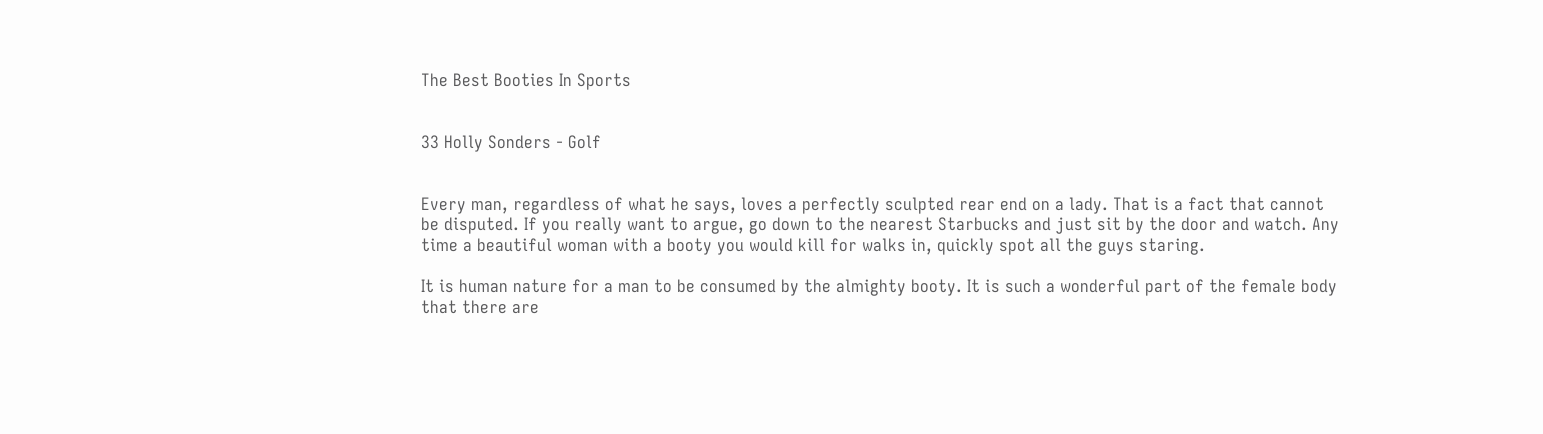The Best Booties In Sports


33 Holly Sonders - Golf


Every man, regardless of what he says, loves a perfectly sculpted rear end on a lady. That is a fact that cannot be disputed. If you really want to argue, go down to the nearest Starbucks and just sit by the door and watch. Any time a beautiful woman with a booty you would kill for walks in, quickly spot all the guys staring.

It is human nature for a man to be consumed by the almighty booty. It is such a wonderful part of the female body that there are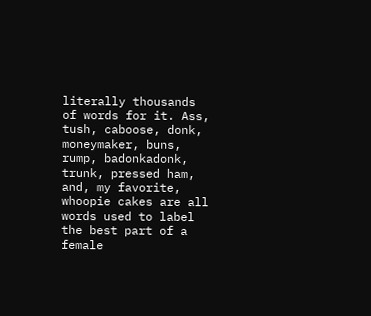literally thousands of words for it. Ass, tush, caboose, donk, moneymaker, buns, rump, badonkadonk, trunk, pressed ham, and, my favorite, whoopie cakes are all words used to label the best part of a female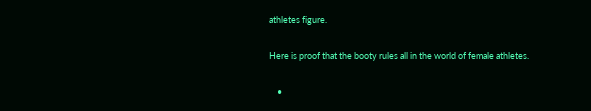athletes figure.

Here is proof that the booty rules all in the world of female athletes.

    •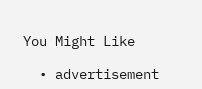You Might Like

  • advertisement